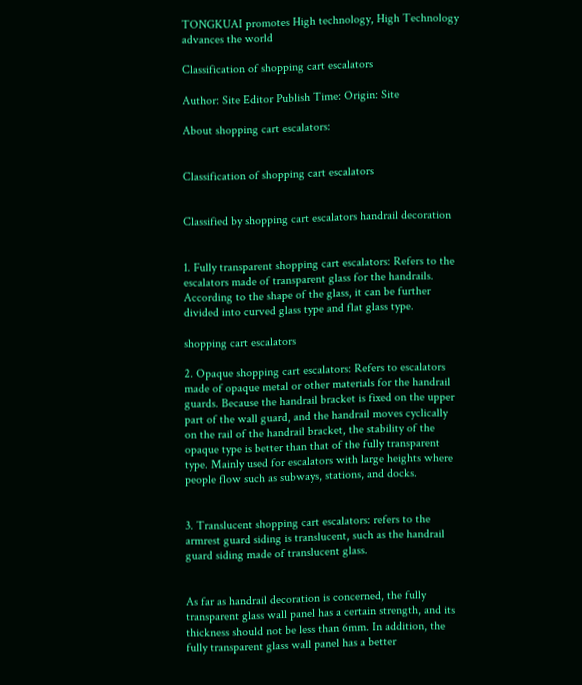TONGKUAI promotes High technology, High Technology advances the world

Classification of shopping cart escalators

Author: Site Editor Publish Time: Origin: Site

About shopping cart escalators:


Classification of shopping cart escalators


Classified by shopping cart escalators handrail decoration


1. Fully transparent shopping cart escalators: Refers to the escalators made of transparent glass for the handrails. According to the shape of the glass, it can be further divided into curved glass type and flat glass type.

shopping cart escalators

2. Opaque shopping cart escalators: Refers to escalators made of opaque metal or other materials for the handrail guards. Because the handrail bracket is fixed on the upper part of the wall guard, and the handrail moves cyclically on the rail of the handrail bracket, the stability of the opaque type is better than that of the fully transparent type. Mainly used for escalators with large heights where people flow such as subways, stations, and docks.


3. Translucent shopping cart escalators: refers to the armrest guard siding is translucent, such as the handrail guard siding made of translucent glass.


As far as handrail decoration is concerned, the fully transparent glass wall panel has a certain strength, and its thickness should not be less than 6mm. In addition, the fully transparent glass wall panel has a better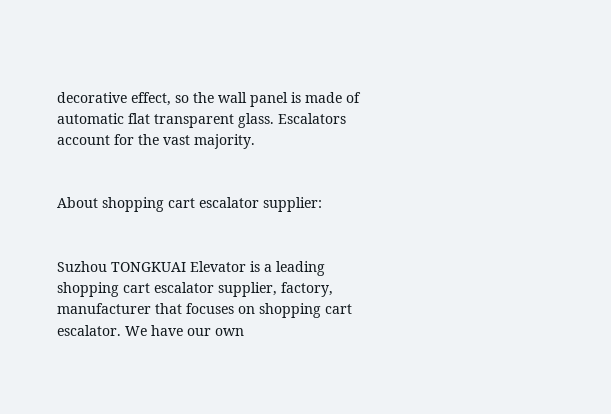decorative effect, so the wall panel is made of automatic flat transparent glass. Escalators account for the vast majority.


About shopping cart escalator supplier:


Suzhou TONGKUAI Elevator is a leading shopping cart escalator supplier, factory, manufacturer that focuses on shopping cart escalator. We have our own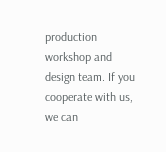production workshop and design team. If you cooperate with us, we can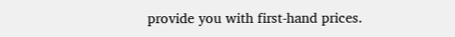provide you with first-hand prices.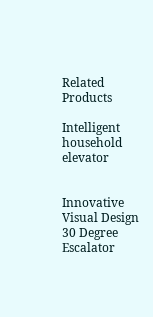Related Products

Intelligent household elevator


Innovative Visual Design 30 Degree Escalator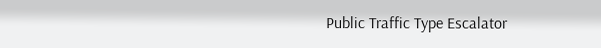Public Traffic Type Escalator